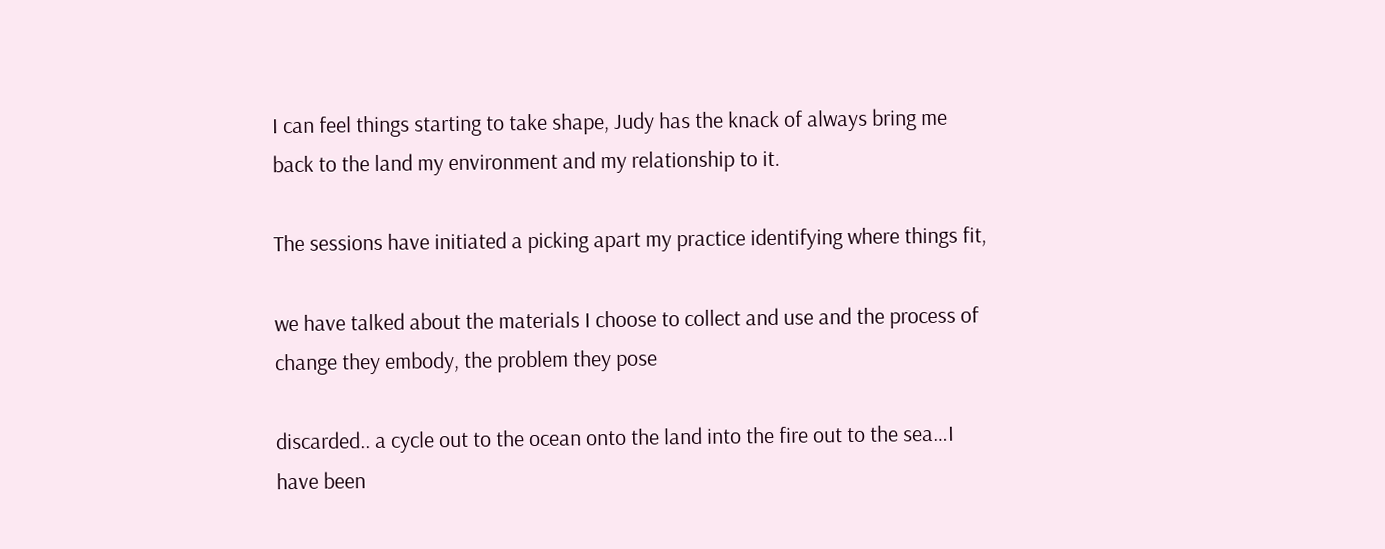I can feel things starting to take shape, Judy has the knack of always bring me back to the land my environment and my relationship to it.

The sessions have initiated a picking apart my practice identifying where things fit,

we have talked about the materials I choose to collect and use and the process of change they embody, the problem they pose

discarded.. a cycle out to the ocean onto the land into the fire out to the sea…I have been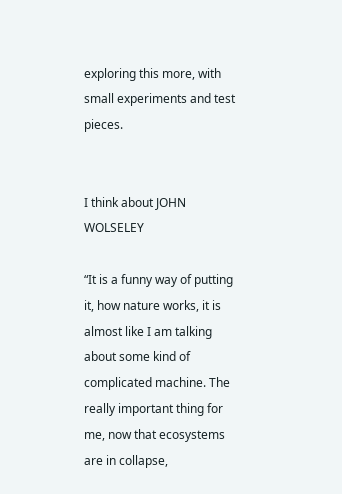exploring this more, with small experiments and test pieces.


I think about JOHN WOLSELEY

“It is a funny way of putting it, how nature works, it is almost like I am talking about some kind of complicated machine. The really important thing for me, now that ecosystems are in collapse,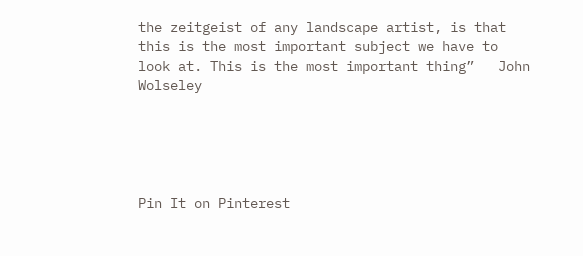the zeitgeist of any landscape artist, is that this is the most important subject we have to look at. This is the most important thing”   John Wolseley





Pin It on Pinterest